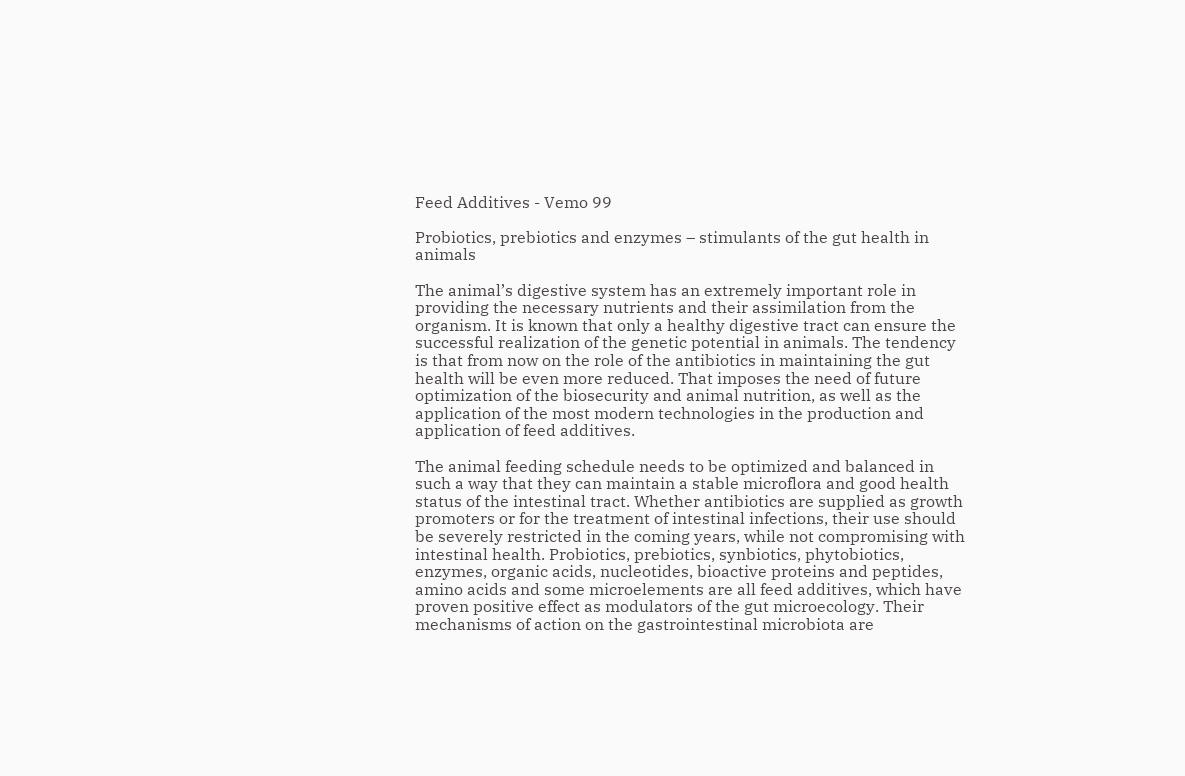Feed Additives - Vemo 99

Probiotics, prebiotics and enzymes – stimulants of the gut health in animals

The animal’s digestive system has an extremely important role in providing the necessary nutrients and their assimilation from the organism. It is known that only a healthy digestive tract can ensure the successful realization of the genetic potential in animals. The tendency is that from now on the role of the antibiotics in maintaining the gut health will be even more reduced. That imposes the need of future optimization of the biosecurity and animal nutrition, as well as the application of the most modern technologies in the production and application of feed additives.

The animal feeding schedule needs to be optimized and balanced in such a way that they can maintain a stable microflora and good health status of the intestinal tract. Whether antibiotics are supplied as growth promoters or for the treatment of intestinal infections, their use should be severely restricted in the coming years, while not compromising with intestinal health. Probiotics, prebiotics, synbiotics, phytobiotics, enzymes, organic acids, nucleotides, bioactive proteins and peptides, amino acids and some microelements are all feed additives, which have proven positive effect as modulators of the gut microecology. Their mechanisms of action on the gastrointestinal microbiota are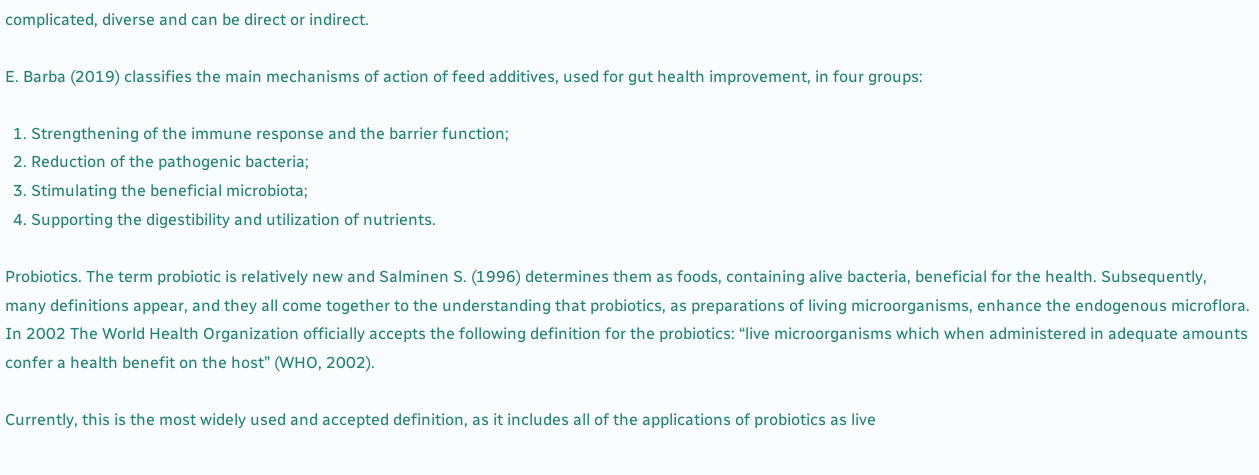complicated, diverse and can be direct or indirect.

E. Barba (2019) classifies the main mechanisms of action of feed additives, used for gut health improvement, in four groups:

  1. Strengthening of the immune response and the barrier function;
  2. Reduction of the pathogenic bacteria;
  3. Stimulating the beneficial microbiota;
  4. Supporting the digestibility and utilization of nutrients.

Probiotics. The term probiotic is relatively new and Salminen S. (1996) determines them as foods, containing alive bacteria, beneficial for the health. Subsequently, many definitions appear, and they all come together to the understanding that probiotics, as preparations of living microorganisms, enhance the endogenous microflora. In 2002 The World Health Organization officially accepts the following definition for the probiotics: “live microorganisms which when administered in adequate amounts confer a health benefit on the host” (WHO, 2002).

Currently, this is the most widely used and accepted definition, as it includes all of the applications of probiotics as live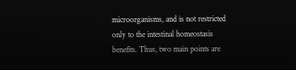microorganisms, and is not restricted only to the intestinal homeostasis benefits. Thus, two main points are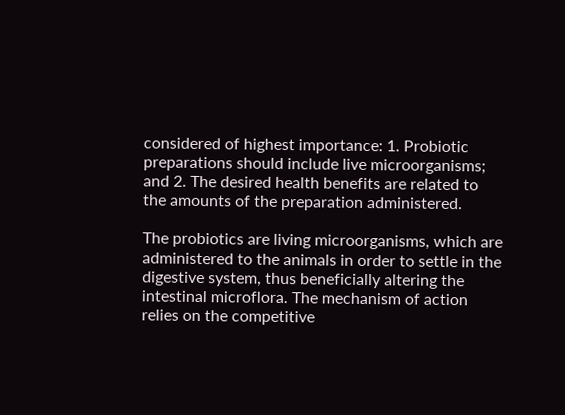considered of highest importance: 1. Probiotic preparations should include live microorganisms; and 2. The desired health benefits are related to the amounts of the preparation administered.

The probiotics are living microorganisms, which are administered to the animals in order to settle in the digestive system, thus beneficially altering the intestinal microflora. The mechanism of action relies on the competitive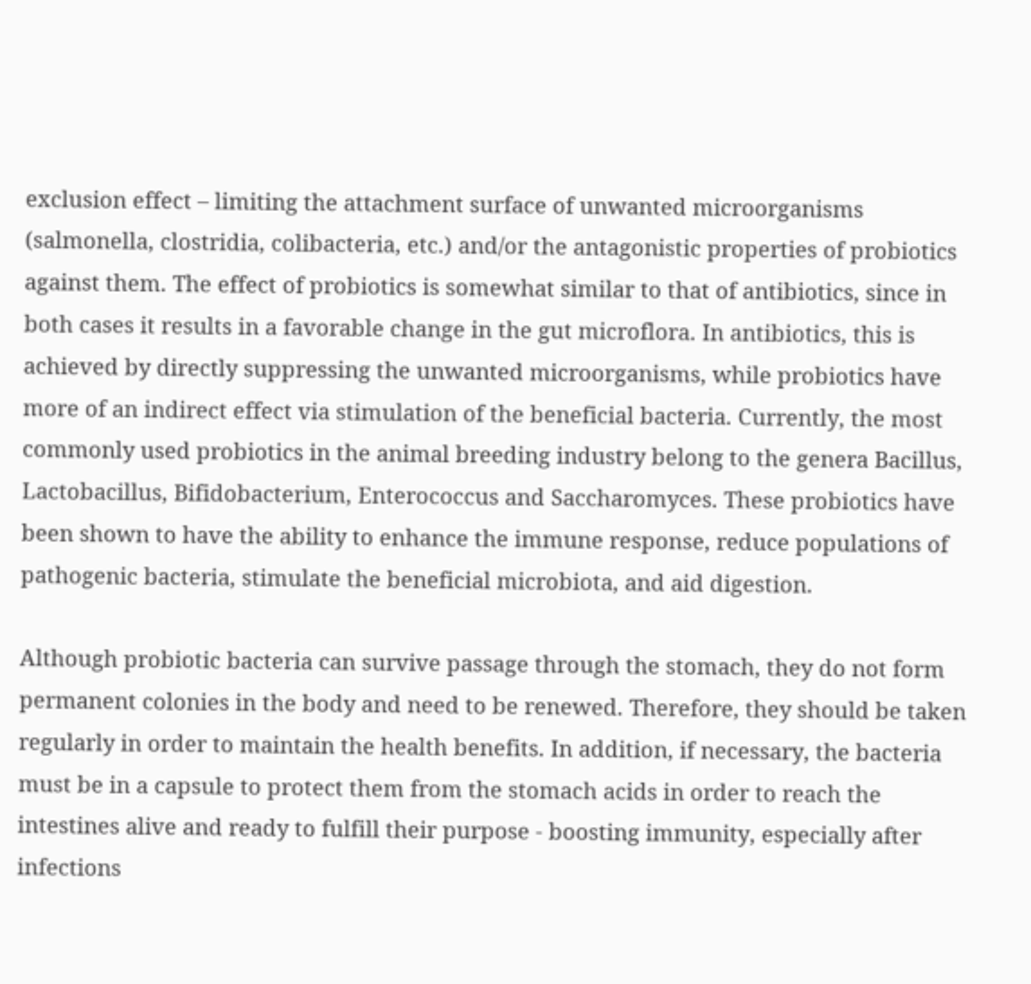exclusion effect – limiting the attachment surface of unwanted microorganisms (salmonella, clostridia, colibacteria, etc.) and/or the antagonistic properties of probiotics against them. The effect of probiotics is somewhat similar to that of antibiotics, since in both cases it results in a favorable change in the gut microflora. In antibiotics, this is achieved by directly suppressing the unwanted microorganisms, while probiotics have more of an indirect effect via stimulation of the beneficial bacteria. Currently, the most commonly used probiotics in the animal breeding industry belong to the genera Bacillus, Lactobacillus, Bifidobacterium, Enterococcus and Saccharomyces. These probiotics have been shown to have the ability to enhance the immune response, reduce populations of pathogenic bacteria, stimulate the beneficial microbiota, and aid digestion.

Although probiotic bacteria can survive passage through the stomach, they do not form permanent colonies in the body and need to be renewed. Therefore, they should be taken regularly in order to maintain the health benefits. In addition, if necessary, the bacteria must be in a capsule to protect them from the stomach acids in order to reach the intestines alive and ready to fulfill their purpose - boosting immunity, especially after infections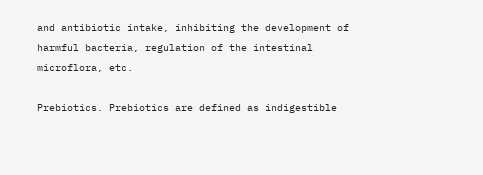and antibiotic intake, inhibiting the development of harmful bacteria, regulation of the intestinal microflora, etc.

Prebiotics. Prebiotics are defined as indigestible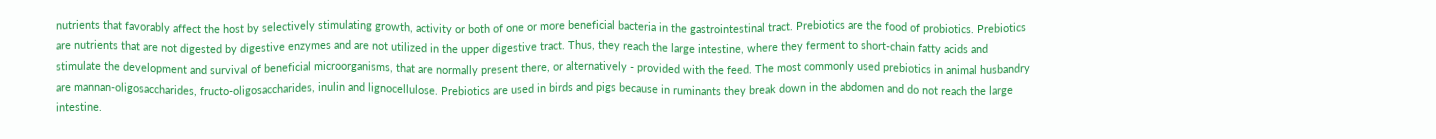nutrients that favorably affect the host by selectively stimulating growth, activity or both of one or more beneficial bacteria in the gastrointestinal tract. Prebiotics are the food of probiotics. Prebiotics are nutrients that are not digested by digestive enzymes and are not utilized in the upper digestive tract. Thus, they reach the large intestine, where they ferment to short-chain fatty acids and stimulate the development and survival of beneficial microorganisms, that are normally present there, or alternatively - provided with the feed. The most commonly used prebiotics in animal husbandry are mannan-oligosaccharides, fructo-oligosaccharides, inulin and lignocellulose. Prebiotics are used in birds and pigs because in ruminants they break down in the abdomen and do not reach the large intestine.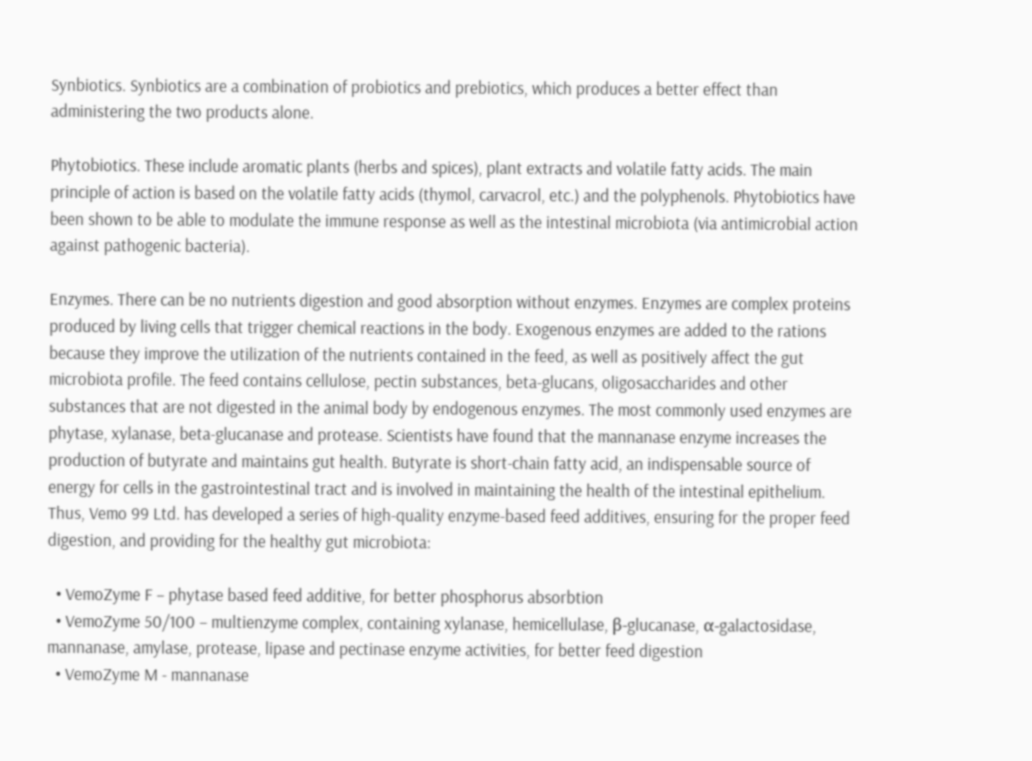Synbiotics. Synbiotics are a combination of probiotics and prebiotics, which produces a better effect than administering the two products alone.

Phytobiotics. These include aromatic plants (herbs and spices), plant extracts and volatile fatty acids. The main principle of action is based on the volatile fatty acids (thymol, carvacrol, etc.) and the polyphenols. Phytobiotics have been shown to be able to modulate the immune response as well as the intestinal microbiota (via antimicrobial action against pathogenic bacteria).

Enzymes. There can be no nutrients digestion and good absorption without enzymes. Enzymes are complex proteins produced by living cells that trigger chemical reactions in the body. Exogenous enzymes are added to the rations because they improve the utilization of the nutrients contained in the feed, as well as positively affect the gut microbiota profile. The feed contains cellulose, pectin substances, beta-glucans, oligosaccharides and other substances that are not digested in the animal body by endogenous enzymes. The most commonly used enzymes are phytase, xylanase, beta-glucanase and protease. Scientists have found that the mannanase enzyme increases the production of butyrate and maintains gut health. Butyrate is short-chain fatty acid, an indispensable source of energy for cells in the gastrointestinal tract and is involved in maintaining the health of the intestinal epithelium. Thus, Vemo 99 Ltd. has developed a series of high-quality enzyme-based feed additives, ensuring for the proper feed digestion, and providing for the healthy gut microbiota:

  • VemoZyme F – phytase based feed additive, for better phosphorus absorbtion
  • VemoZyme 50/100 – multienzyme complex, containing xylanase, hemicellulase, β-glucanase, α-galactosidase, mannanase, amylase, protease, lipase and pectinase enzyme activities, for better feed digestion
  • VemoZyme M - mannanase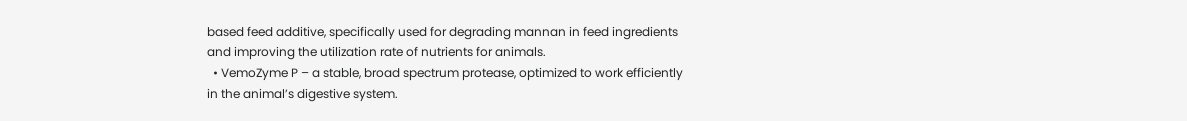based feed additive, specifically used for degrading mannan in feed ingredients and improving the utilization rate of nutrients for animals.
  • VemoZyme P – a stable, broad spectrum protease, optimized to work efficiently in the animal’s digestive system.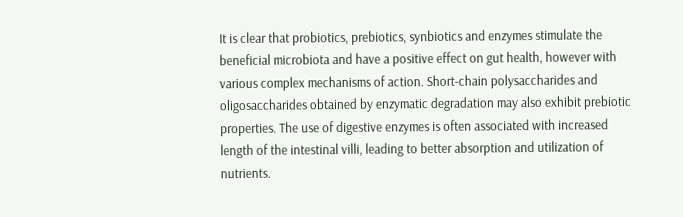It is clear that probiotics, prebiotics, synbiotics and enzymes stimulate the beneficial microbiota and have a positive effect on gut health, however with various complex mechanisms of action. Short-chain polysaccharides and oligosaccharides obtained by enzymatic degradation may also exhibit prebiotic properties. The use of digestive enzymes is often associated with increased length of the intestinal villi, leading to better absorption and utilization of nutrients.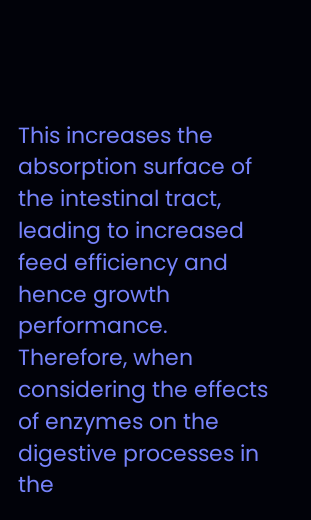This increases the absorption surface of the intestinal tract, leading to increased feed efficiency and hence growth performance. Therefore, when considering the effects of enzymes on the digestive processes in the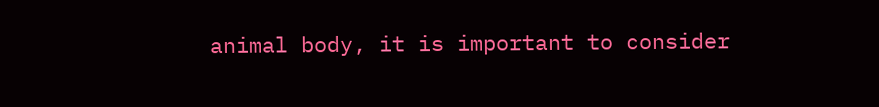animal body, it is important to consider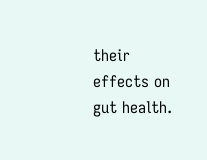their effects on gut health.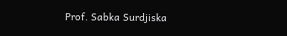Prof. Sabka Surdjiska